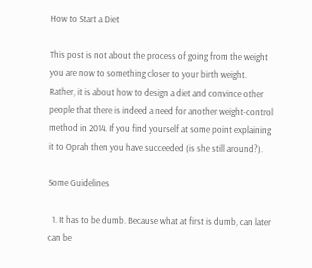How to Start a Diet

This post is not about the process of going from the weight you are now to something closer to your birth weight. Rather, it is about how to design a diet and convince other people that there is indeed a need for another weight-control method in 2014. If you find yourself at some point explaining it to Oprah then you have succeeded (is she still around?).

Some Guidelines

  1. It has to be dumb. Because what at first is dumb, can later can be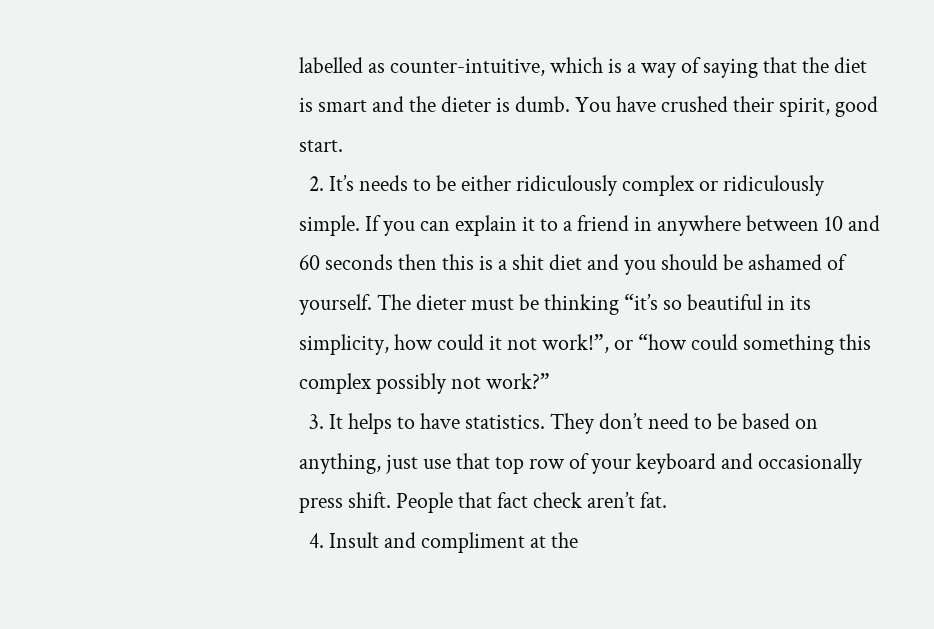labelled as counter-intuitive, which is a way of saying that the diet is smart and the dieter is dumb. You have crushed their spirit, good start.
  2. It’s needs to be either ridiculously complex or ridiculously simple. If you can explain it to a friend in anywhere between 10 and 60 seconds then this is a shit diet and you should be ashamed of yourself. The dieter must be thinking “it’s so beautiful in its simplicity, how could it not work!”, or “how could something this complex possibly not work?”
  3. It helps to have statistics. They don’t need to be based on anything, just use that top row of your keyboard and occasionally press shift. People that fact check aren’t fat.
  4. Insult and compliment at the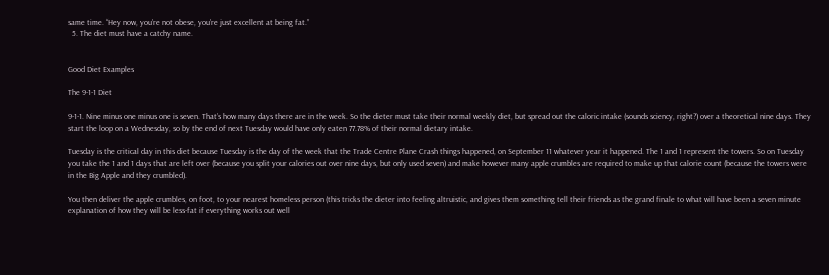same time. “Hey now, you’re not obese, you’re just excellent at being fat.”
  5. The diet must have a catchy name.


Good Diet Examples

The 9-1-1 Diet

9-1-1. Nine minus one minus one is seven. That’s how many days there are in the week. So the dieter must take their normal weekly diet, but spread out the caloric intake (sounds sciency, right?) over a theoretical nine days. They start the loop on a Wednesday, so by the end of next Tuesday would have only eaten 77.78% of their normal dietary intake.

Tuesday is the critical day in this diet because Tuesday is the day of the week that the Trade Centre Plane Crash things happened, on September 11 whatever year it happened. The 1 and 1 represent the towers. So on Tuesday you take the 1 and 1 days that are left over (because you split your calories out over nine days, but only used seven) and make however many apple crumbles are required to make up that calorie count (because the towers were in the Big Apple and they crumbled).

You then deliver the apple crumbles, on foot, to your nearest homeless person (this tricks the dieter into feeling altruistic, and gives them something tell their friends as the grand finale to what will have been a seven minute explanation of how they will be less-fat if everything works out well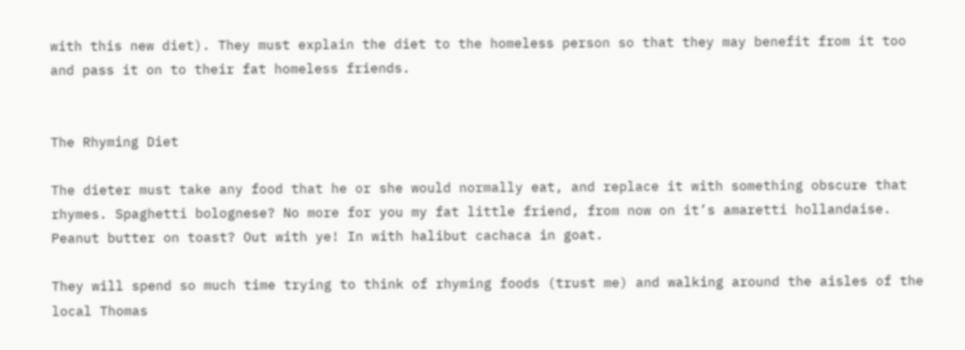with this new diet). They must explain the diet to the homeless person so that they may benefit from it too and pass it on to their fat homeless friends.


The Rhyming Diet

The dieter must take any food that he or she would normally eat, and replace it with something obscure that rhymes. Spaghetti bolognese? No more for you my fat little friend, from now on it’s amaretti hollandaise. Peanut butter on toast? Out with ye! In with halibut cachaca in goat.

They will spend so much time trying to think of rhyming foods (trust me) and walking around the aisles of the local Thomas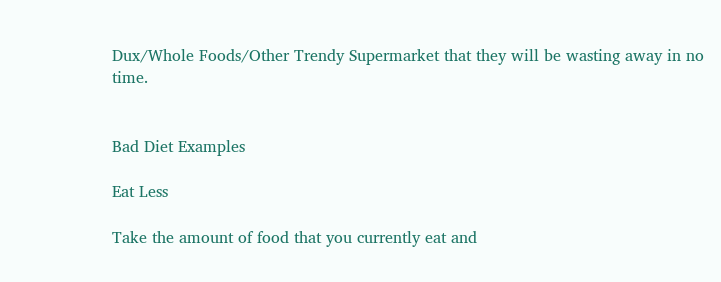Dux/Whole Foods/Other Trendy Supermarket that they will be wasting away in no time.


Bad Diet Examples

Eat Less

Take the amount of food that you currently eat and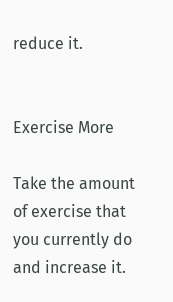reduce it.


Exercise More

Take the amount of exercise that you currently do and increase it.